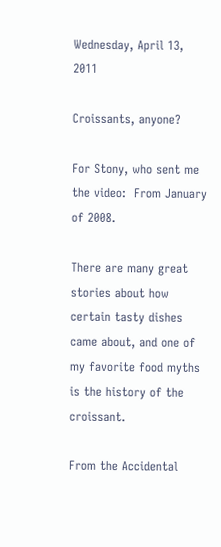Wednesday, April 13, 2011

Croissants, anyone?

For Stony, who sent me the video:  From January of 2008.

There are many great stories about how certain tasty dishes came about, and one of my favorite food myths is the history of the croissant.

From the Accidental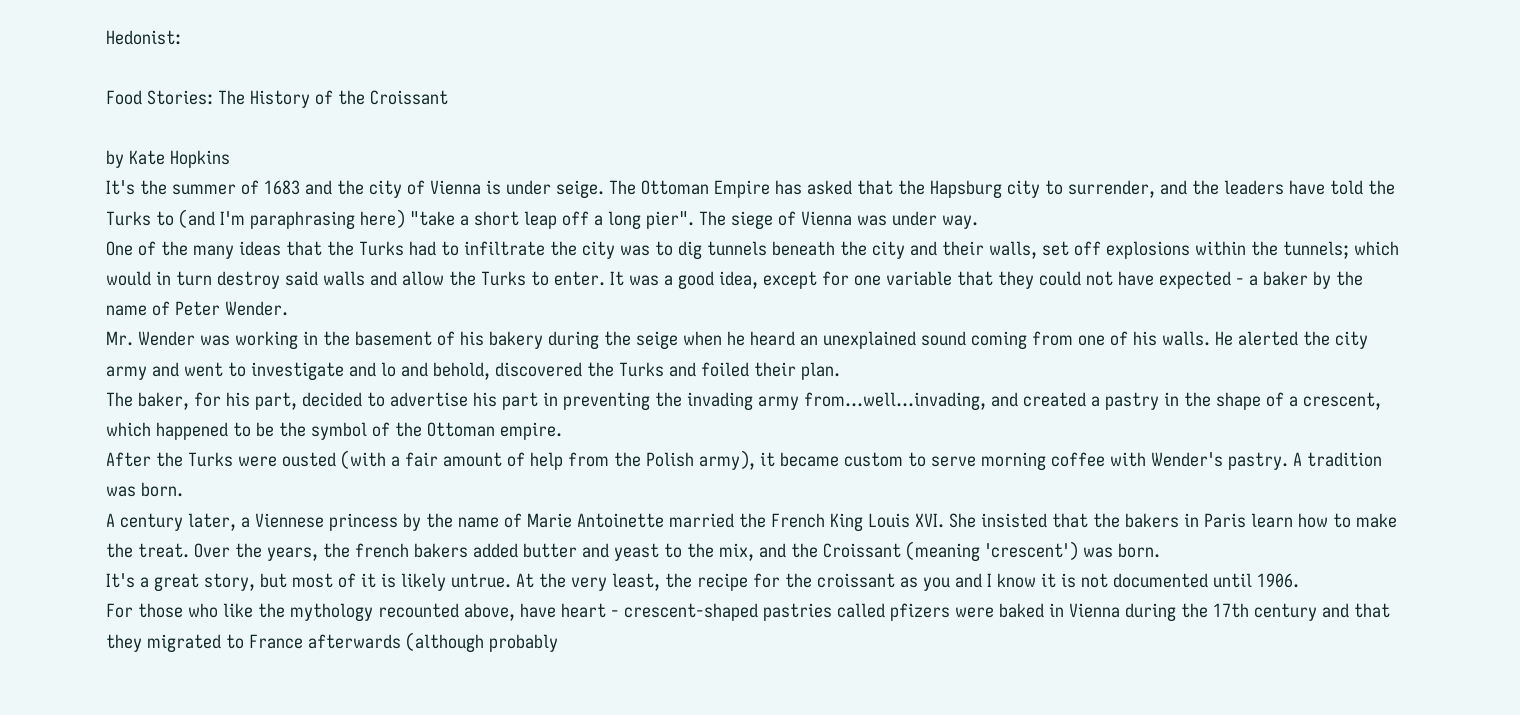Hedonist:

Food Stories: The History of the Croissant

by Kate Hopkins
It's the summer of 1683 and the city of Vienna is under seige. The Ottoman Empire has asked that the Hapsburg city to surrender, and the leaders have told the Turks to (and I'm paraphrasing here) "take a short leap off a long pier". The siege of Vienna was under way.
One of the many ideas that the Turks had to infiltrate the city was to dig tunnels beneath the city and their walls, set off explosions within the tunnels; which would in turn destroy said walls and allow the Turks to enter. It was a good idea, except for one variable that they could not have expected - a baker by the name of Peter Wender.
Mr. Wender was working in the basement of his bakery during the seige when he heard an unexplained sound coming from one of his walls. He alerted the city army and went to investigate and lo and behold, discovered the Turks and foiled their plan.
The baker, for his part, decided to advertise his part in preventing the invading army from...well...invading, and created a pastry in the shape of a crescent, which happened to be the symbol of the Ottoman empire.
After the Turks were ousted (with a fair amount of help from the Polish army), it became custom to serve morning coffee with Wender's pastry. A tradition was born.
A century later, a Viennese princess by the name of Marie Antoinette married the French King Louis XVI. She insisted that the bakers in Paris learn how to make the treat. Over the years, the french bakers added butter and yeast to the mix, and the Croissant (meaning 'crescent') was born.
It's a great story, but most of it is likely untrue. At the very least, the recipe for the croissant as you and I know it is not documented until 1906.
For those who like the mythology recounted above, have heart - crescent-shaped pastries called pfizers were baked in Vienna during the 17th century and that they migrated to France afterwards (although probably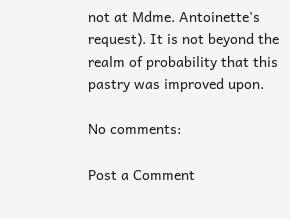not at Mdme. Antoinette's request). It is not beyond the realm of probability that this pastry was improved upon.

No comments:

Post a Comment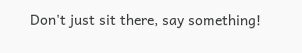Don't just sit there, say something!